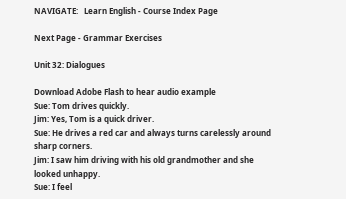NAVIGATE:   Learn English - Course Index Page

Next Page - Grammar Exercises

Unit 32: Dialogues

Download Adobe Flash to hear audio example
Sue: Tom drives quickly.
Jim: Yes, Tom is a quick driver.
Sue: He drives a red car and always turns carelessly around sharp corners.
Jim: I saw him driving with his old grandmother and she looked unhappy.
Sue: I feel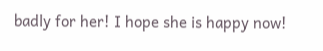badly for her! I hope she is happy now!